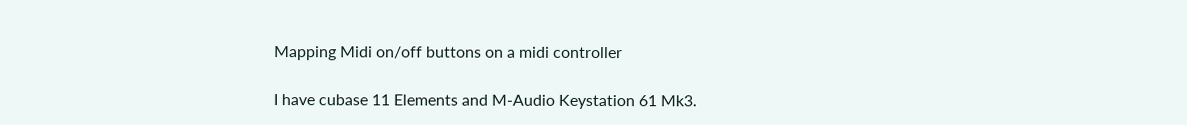Mapping Midi on/off buttons on a midi controller

I have cubase 11 Elements and M-Audio Keystation 61 Mk3.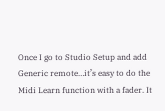Once I go to Studio Setup and add Generic remote…it’s easy to do the Midi Learn function with a fader. It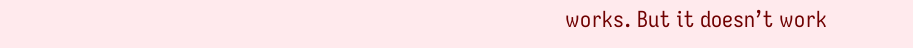works. But it doesn’t work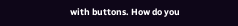with buttons. How do you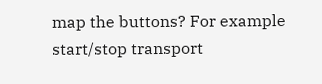map the buttons? For example start/stop transport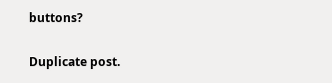buttons?

Duplicate post.